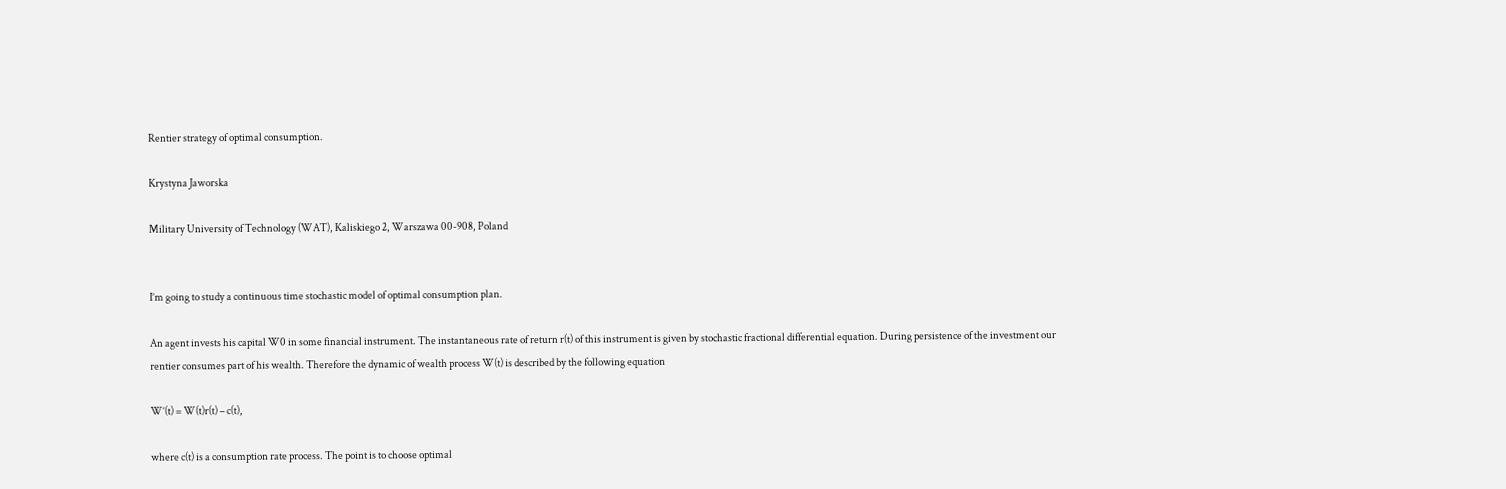Rentier strategy of optimal consumption.

Krystyna Jaworska

Military University of Technology (WAT), Kaliskiego 2, Warszawa 00-908, Poland


I’m going to study a continuous time stochastic model of optimal consumption plan.

An agent invests his capital W0 in some financial instrument. The instantaneous rate of return r(t) of this instrument is given by stochastic fractional differential equation. During persistence of the investment our rentier consumes part of his wealth. Therefore the dynamic of wealth process W(t) is described by the following equation

W’(t) = W(t)r(t) – c(t),

where c(t) is a consumption rate process. The point is to choose optimal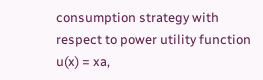consumption strategy with respect to power utility function u(x) = xa,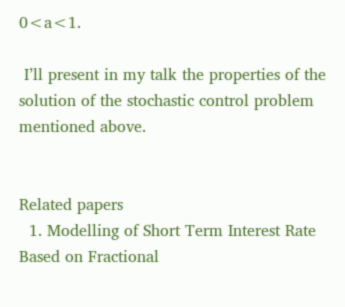0<a<1.

 I’ll present in my talk the properties of the solution of the stochastic control problem mentioned above.


Related papers
  1. Modelling of Short Term Interest Rate Based on Fractional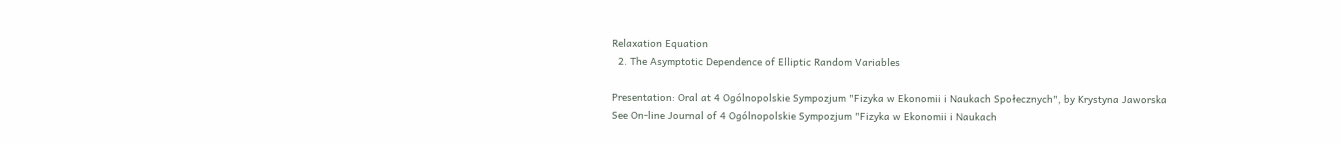Relaxation Equation
  2. The Asymptotic Dependence of Elliptic Random Variables

Presentation: Oral at 4 Ogólnopolskie Sympozjum "Fizyka w Ekonomii i Naukach Społecznych", by Krystyna Jaworska
See On-line Journal of 4 Ogólnopolskie Sympozjum "Fizyka w Ekonomii i Naukach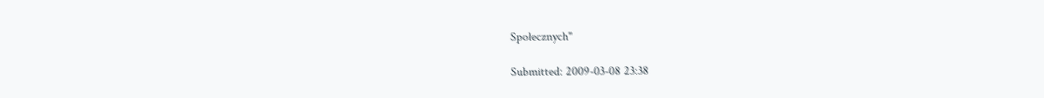Społecznych"

Submitted: 2009-03-08 23:38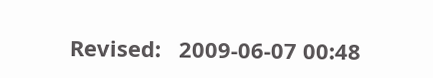Revised:   2009-06-07 00:48